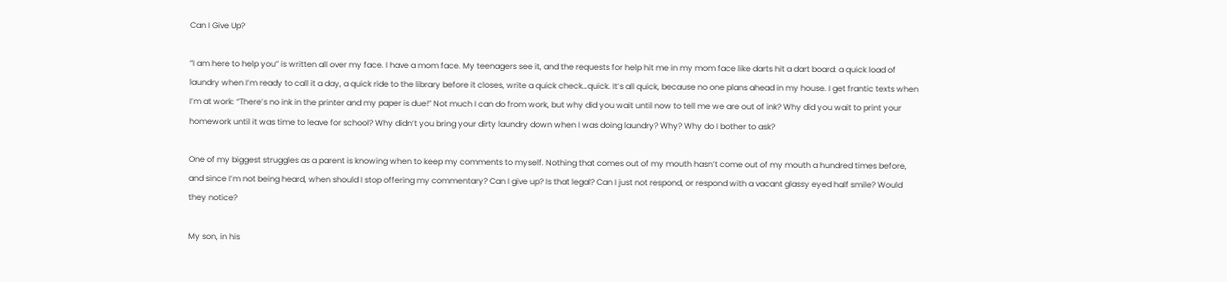Can I Give Up?

“I am here to help you” is written all over my face. I have a mom face. My teenagers see it, and the requests for help hit me in my mom face like darts hit a dart board: a quick load of laundry when I’m ready to call it a day, a quick ride to the library before it closes, write a quick check…quick. It’s all quick, because no one plans ahead in my house. I get frantic texts when I’m at work: “There’s no ink in the printer and my paper is due!” Not much I can do from work, but why did you wait until now to tell me we are out of ink? Why did you wait to print your homework until it was time to leave for school? Why didn’t you bring your dirty laundry down when I was doing laundry? Why? Why do I bother to ask?

One of my biggest struggles as a parent is knowing when to keep my comments to myself. Nothing that comes out of my mouth hasn’t come out of my mouth a hundred times before, and since I’m not being heard, when should I stop offering my commentary? Can I give up? Is that legal? Can I just not respond, or respond with a vacant glassy eyed half smile? Would they notice?

My son, in his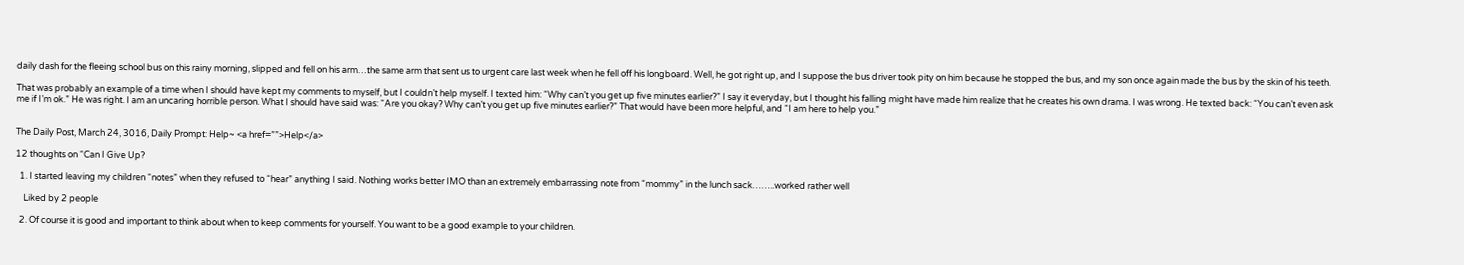daily dash for the fleeing school bus on this rainy morning, slipped and fell on his arm…the same arm that sent us to urgent care last week when he fell off his longboard. Well, he got right up, and I suppose the bus driver took pity on him because he stopped the bus, and my son once again made the bus by the skin of his teeth.

That was probably an example of a time when I should have kept my comments to myself, but I couldn’t help myself. I texted him: “Why can’t you get up five minutes earlier?” I say it everyday, but I thought his falling might have made him realize that he creates his own drama. I was wrong. He texted back: “You can’t even ask me if I’m ok.” He was right. I am an uncaring horrible person. What I should have said was: “Are you okay? Why can’t you get up five minutes earlier?” That would have been more helpful, and “I am here to help you.”


The Daily Post, March 24, 3016, Daily Prompt: Help~ <a href=””>Help</a>

12 thoughts on “Can I Give Up?

  1. I started leaving my children “notes” when they refused to “hear” anything I said. Nothing works better IMO than an extremely embarrassing note from “mommy” in the lunch sack……..worked rather well

    Liked by 2 people

  2. Of course it is good and important to think about when to keep comments for yourself. You want to be a good example to your children.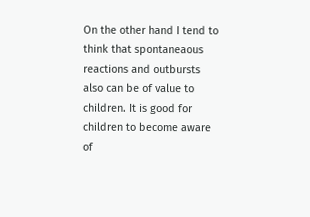On the other hand I tend to think that spontaneaous reactions and outbursts also can be of value to children. It is good for children to become aware of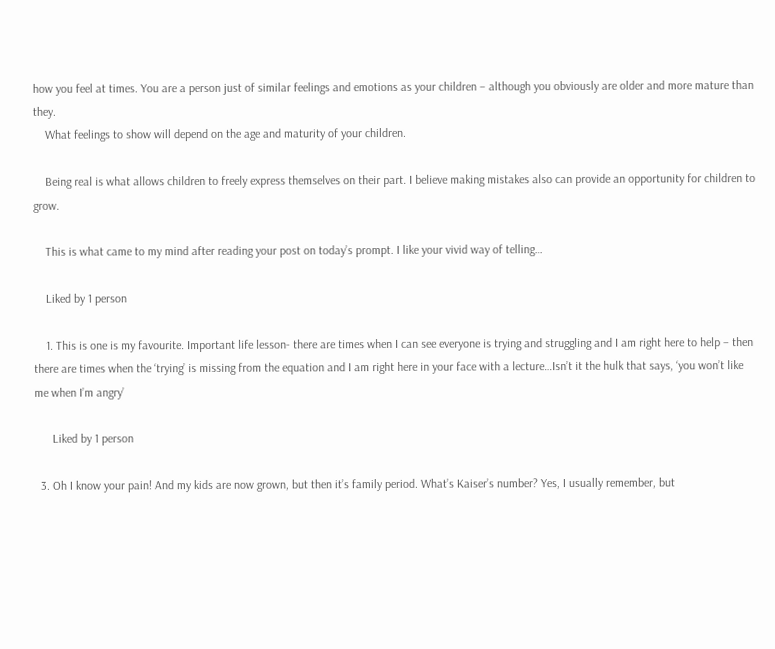how you feel at times. You are a person just of similar feelings and emotions as your children – although you obviously are older and more mature than they.
    What feelings to show will depend on the age and maturity of your children.

    Being real is what allows children to freely express themselves on their part. I believe making mistakes also can provide an opportunity for children to grow.

    This is what came to my mind after reading your post on today’s prompt. I like your vivid way of telling…

    Liked by 1 person

    1. This is one is my favourite. Important life lesson- there are times when I can see everyone is trying and struggling and I am right here to help – then there are times when the ‘trying’ is missing from the equation and I am right here in your face with a lecture…Isn’t it the hulk that says, ‘you won’t like me when I’m angry’

      Liked by 1 person

  3. Oh I know your pain! And my kids are now grown, but then it’s family period. What’s Kaiser’s number? Yes, I usually remember, but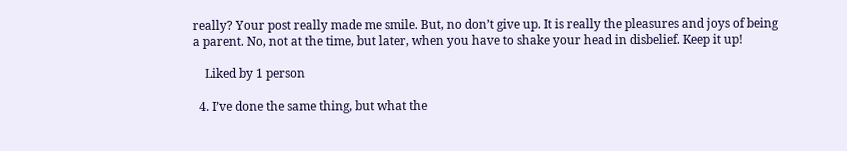really? Your post really made me smile. But, no don’t give up. It is really the pleasures and joys of being a parent. No, not at the time, but later, when you have to shake your head in disbelief. Keep it up!

    Liked by 1 person

  4. I’ve done the same thing, but what the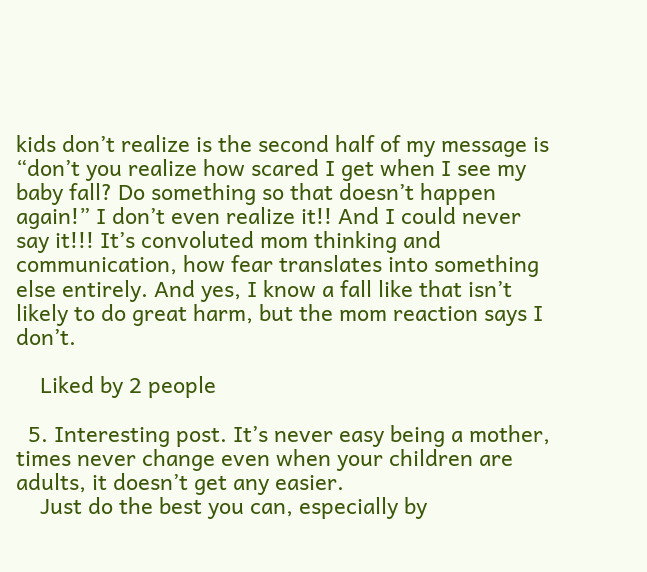kids don’t realize is the second half of my message is “don’t you realize how scared I get when I see my baby fall? Do something so that doesn’t happen again!” I don’t even realize it!! And I could never say it!!! It’s convoluted mom thinking and communication, how fear translates into something else entirely. And yes, I know a fall like that isn’t likely to do great harm, but the mom reaction says I don’t.

    Liked by 2 people

  5. Interesting post. It’s never easy being a mother, times never change even when your children are adults, it doesn’t get any easier.
    Just do the best you can, especially by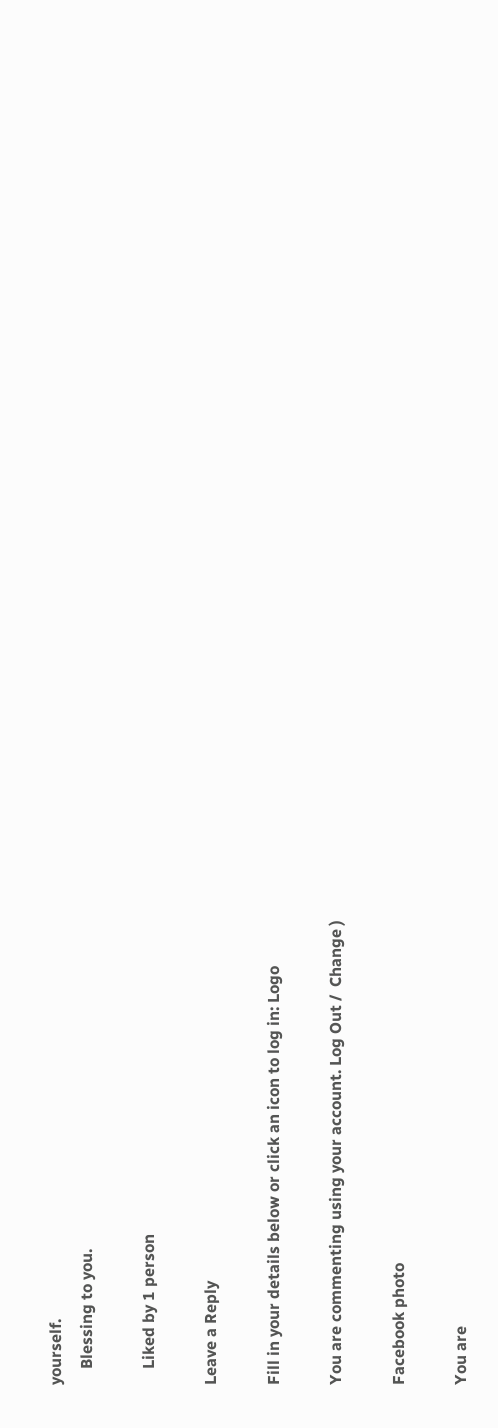yourself.
    Blessing to you.

    Liked by 1 person

Leave a Reply

Fill in your details below or click an icon to log in: Logo

You are commenting using your account. Log Out /  Change )

Facebook photo

You are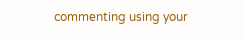commenting using your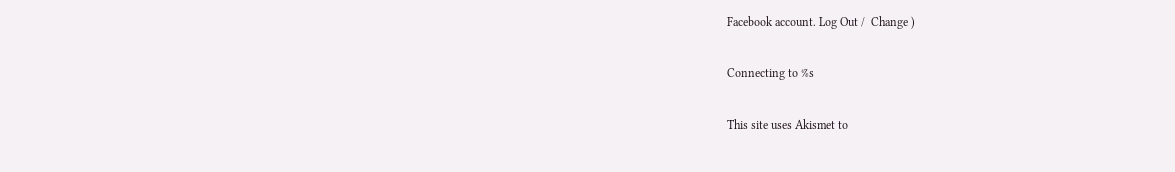Facebook account. Log Out /  Change )

Connecting to %s

This site uses Akismet to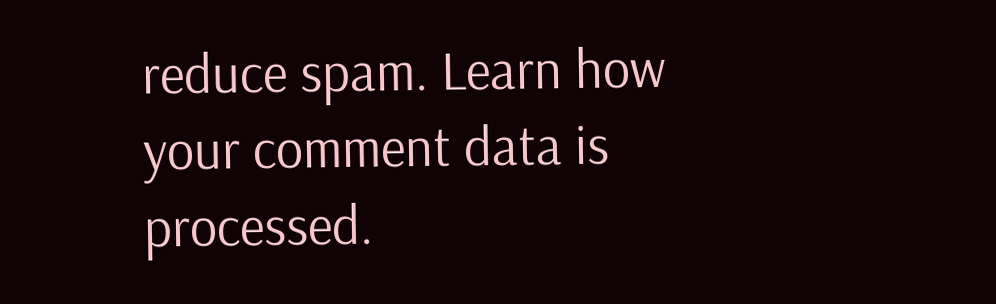reduce spam. Learn how your comment data is processed.